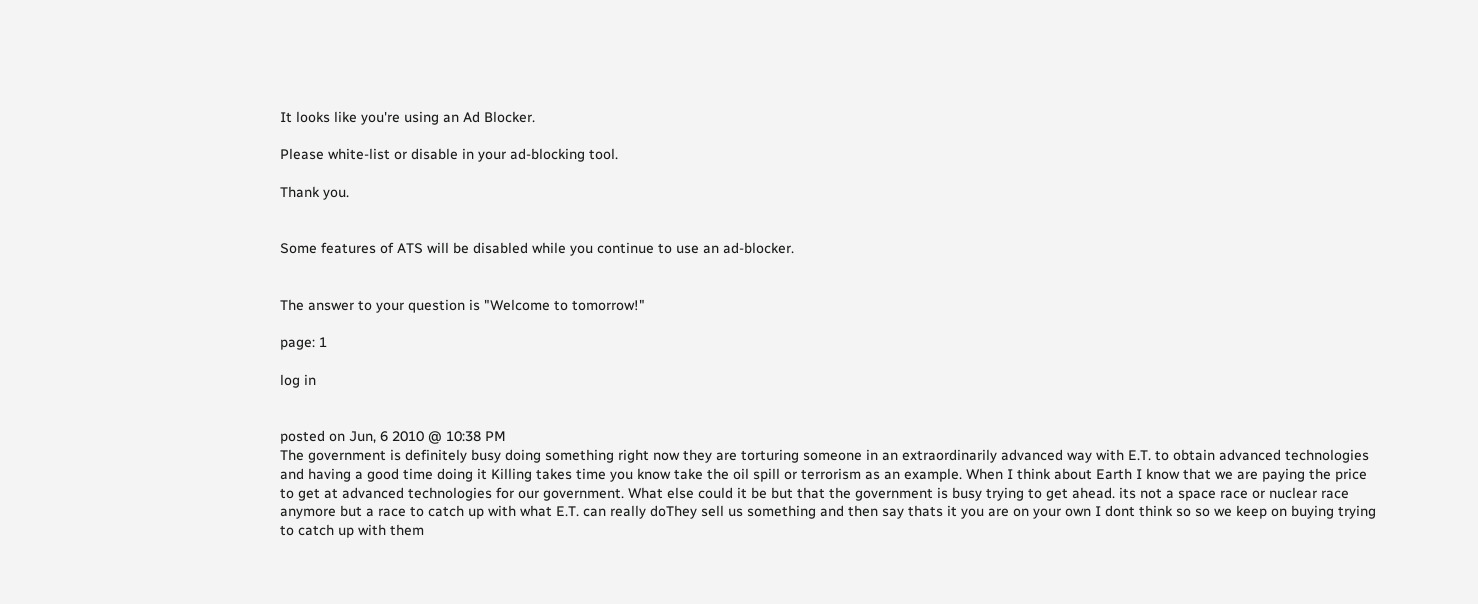It looks like you're using an Ad Blocker.

Please white-list or disable in your ad-blocking tool.

Thank you.


Some features of ATS will be disabled while you continue to use an ad-blocker.


The answer to your question is "Welcome to tomorrow!"

page: 1

log in


posted on Jun, 6 2010 @ 10:38 PM
The government is definitely busy doing something right now they are torturing someone in an extraordinarily advanced way with E.T. to obtain advanced technologies and having a good time doing it Killing takes time you know take the oil spill or terrorism as an example. When I think about Earth I know that we are paying the price to get at advanced technologies for our government. What else could it be but that the government is busy trying to get ahead. its not a space race or nuclear race anymore but a race to catch up with what E.T. can really doThey sell us something and then say thats it you are on your own I dont think so so we keep on buying trying to catch up with them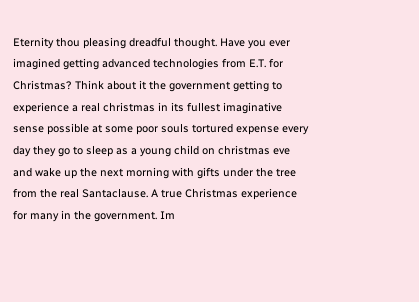Eternity thou pleasing dreadful thought. Have you ever imagined getting advanced technologies from E.T. for Christmas? Think about it the government getting to experience a real christmas in its fullest imaginative sense possible at some poor souls tortured expense every day they go to sleep as a young child on christmas eve and wake up the next morning with gifts under the tree from the real Santaclause. A true Christmas experience for many in the government. Im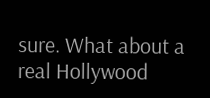sure. What about a real Hollywood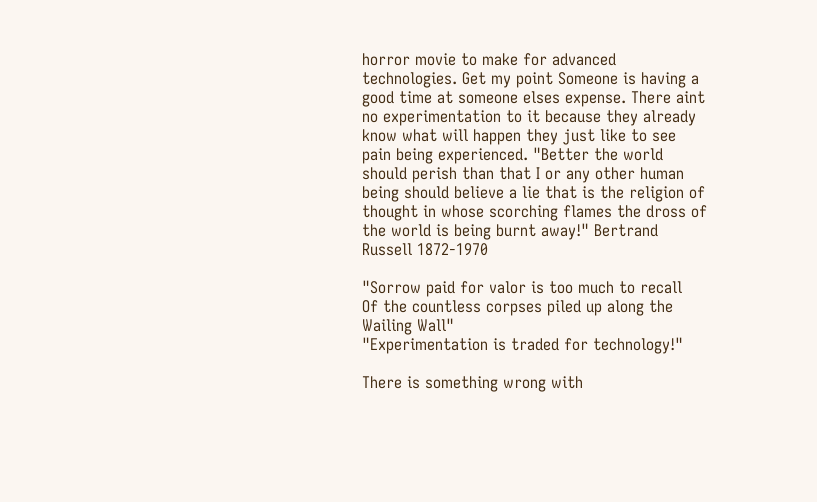horror movie to make for advanced technologies. Get my point Someone is having a good time at someone elses expense. There aint no experimentation to it because they already know what will happen they just like to see pain being experienced. "Better the world should perish than that I or any other human being should believe a lie that is the religion of thought in whose scorching flames the dross of the world is being burnt away!" Bertrand Russell 1872-1970

"Sorrow paid for valor is too much to recall
Of the countless corpses piled up along the Wailing Wall"
"Experimentation is traded for technology!"

There is something wrong with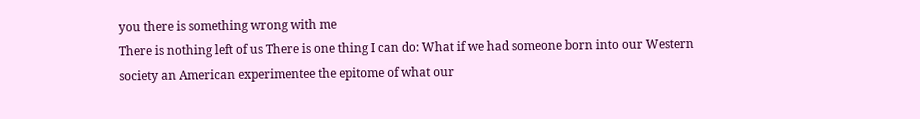you there is something wrong with me
There is nothing left of us There is one thing I can do: What if we had someone born into our Western society an American experimentee the epitome of what our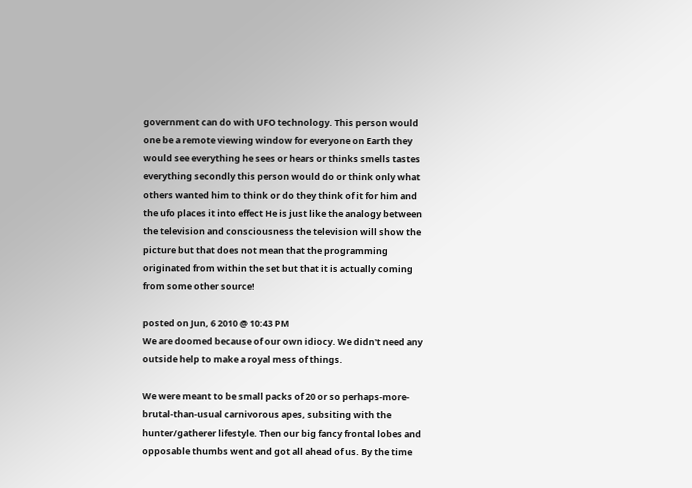government can do with UFO technology. This person would one be a remote viewing window for everyone on Earth they would see everything he sees or hears or thinks smells tastes everything secondly this person would do or think only what others wanted him to think or do they think of it for him and the ufo places it into effect He is just like the analogy between the television and consciousness the television will show the picture but that does not mean that the programming originated from within the set but that it is actually coming from some other source!

posted on Jun, 6 2010 @ 10:43 PM
We are doomed because of our own idiocy. We didn't need any outside help to make a royal mess of things.

We were meant to be small packs of 20 or so perhaps-more-brutal-than-usual carnivorous apes, subsiting with the hunter/gatherer lifestyle. Then our big fancy frontal lobes and opposable thumbs went and got all ahead of us. By the time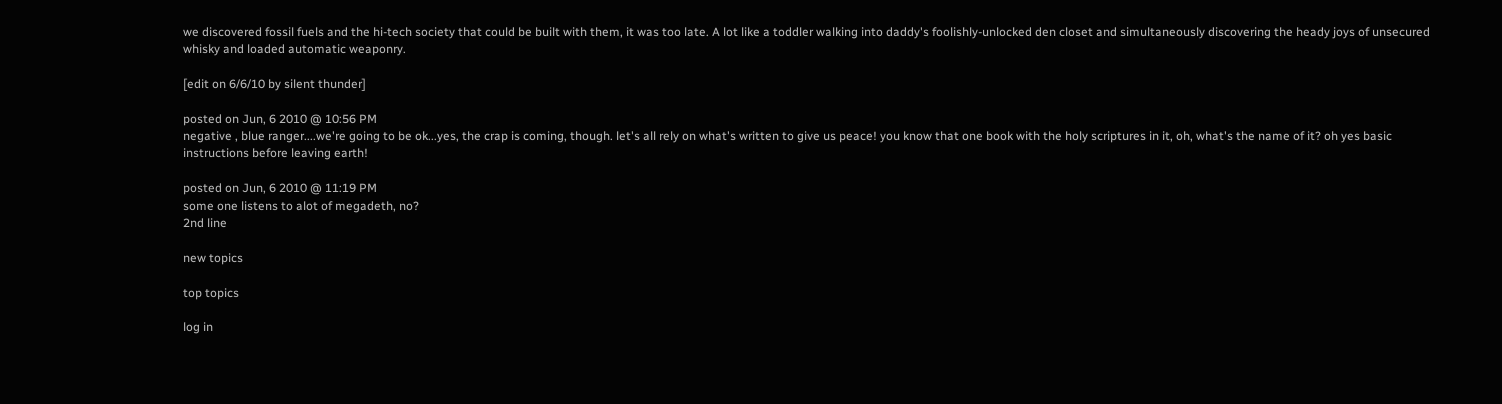we discovered fossil fuels and the hi-tech society that could be built with them, it was too late. A lot like a toddler walking into daddy's foolishly-unlocked den closet and simultaneously discovering the heady joys of unsecured whisky and loaded automatic weaponry.

[edit on 6/6/10 by silent thunder]

posted on Jun, 6 2010 @ 10:56 PM
negative , blue ranger....we're going to be ok...yes, the crap is coming, though. let's all rely on what's written to give us peace! you know that one book with the holy scriptures in it, oh, what's the name of it? oh yes basic instructions before leaving earth!

posted on Jun, 6 2010 @ 11:19 PM
some one listens to alot of megadeth, no?
2nd line

new topics

top topics

log in